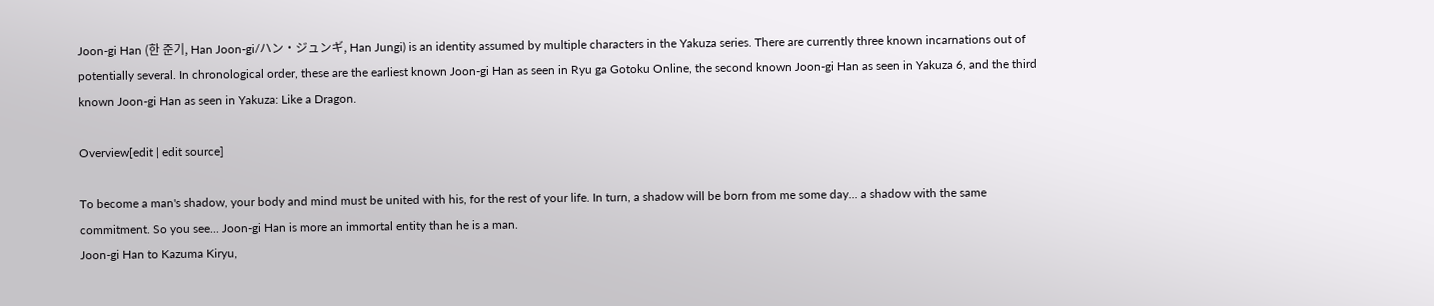Joon-gi Han (한 준기, Han Joon-gi/ハン・ジュンギ, Han Jungi) is an identity assumed by multiple characters in the Yakuza series. There are currently three known incarnations out of potentially several. In chronological order, these are the earliest known Joon-gi Han as seen in Ryu ga Gotoku Online, the second known Joon-gi Han as seen in Yakuza 6, and the third known Joon-gi Han as seen in Yakuza: Like a Dragon.

Overview[edit | edit source]

To become a man's shadow, your body and mind must be united with his, for the rest of your life. In turn, a shadow will be born from me some day... a shadow with the same commitment. So you see... Joon-gi Han is more an immortal entity than he is a man.
Joon-gi Han to Kazuma Kiryu,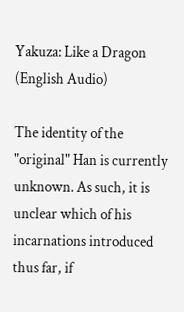Yakuza: Like a Dragon (English Audio)

The identity of the "original" Han is currently unknown. As such, it is unclear which of his incarnations introduced thus far, if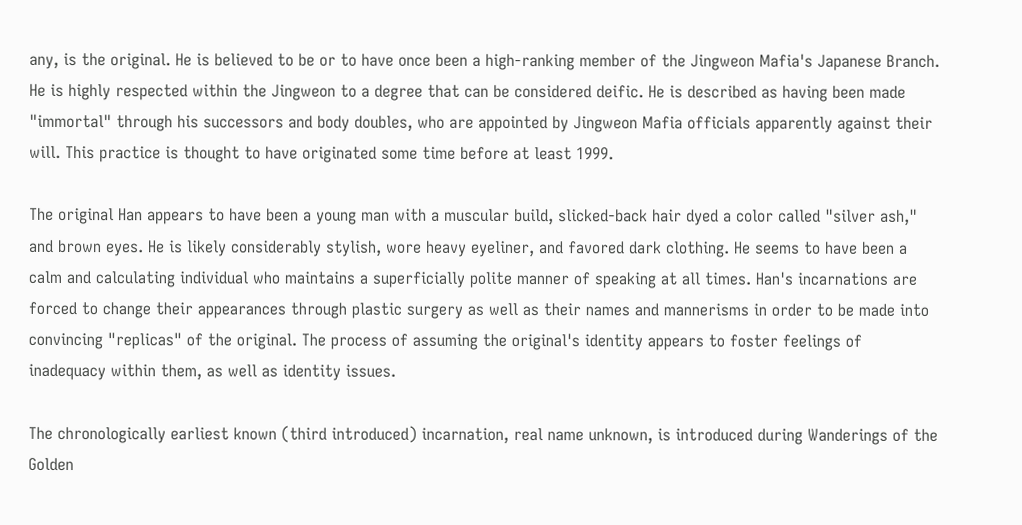any, is the original. He is believed to be or to have once been a high-ranking member of the Jingweon Mafia's Japanese Branch. He is highly respected within the Jingweon to a degree that can be considered deific. He is described as having been made "immortal" through his successors and body doubles, who are appointed by Jingweon Mafia officials apparently against their will. This practice is thought to have originated some time before at least 1999.

The original Han appears to have been a young man with a muscular build, slicked-back hair dyed a color called "silver ash," and brown eyes. He is likely considerably stylish, wore heavy eyeliner, and favored dark clothing. He seems to have been a calm and calculating individual who maintains a superficially polite manner of speaking at all times. Han's incarnations are forced to change their appearances through plastic surgery as well as their names and mannerisms in order to be made into convincing "replicas" of the original. The process of assuming the original's identity appears to foster feelings of inadequacy within them, as well as identity issues.

The chronologically earliest known (third introduced) incarnation, real name unknown, is introduced during Wanderings of the Golden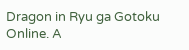Dragon in Ryu ga Gotoku Online. A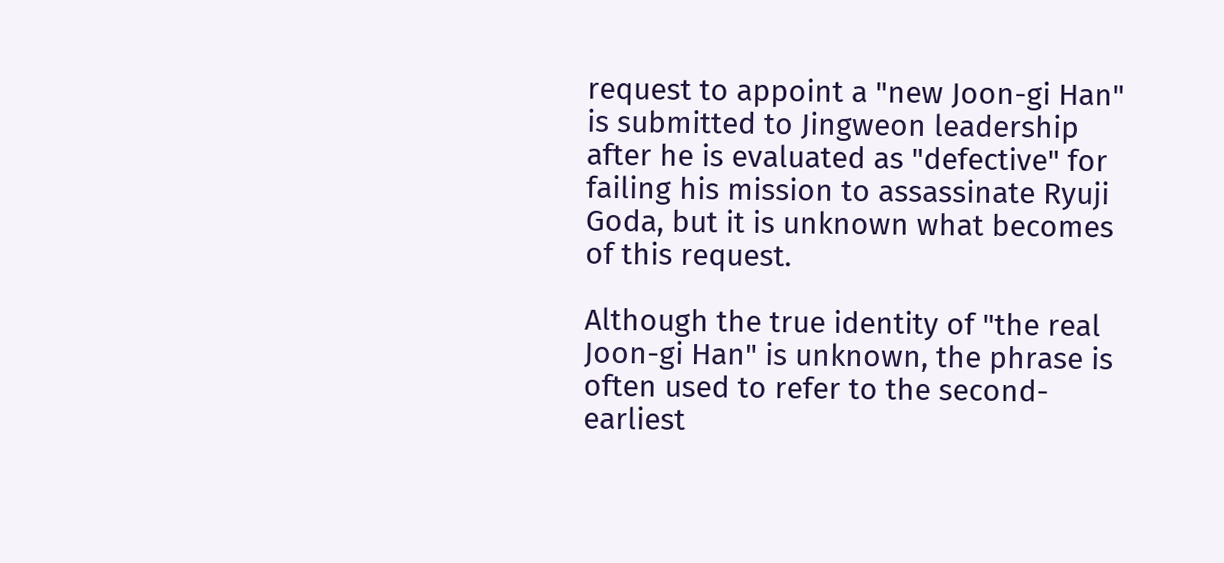request to appoint a "new Joon-gi Han" is submitted to Jingweon leadership after he is evaluated as "defective" for failing his mission to assassinate Ryuji Goda, but it is unknown what becomes of this request.

Although the true identity of "the real Joon-gi Han" is unknown, the phrase is often used to refer to the second-earliest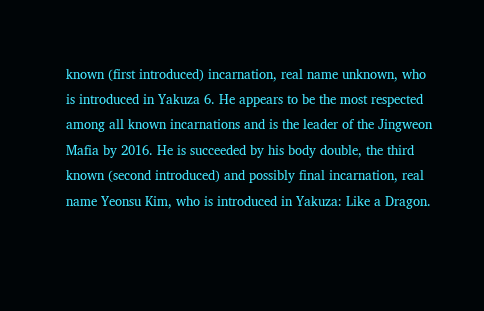known (first introduced) incarnation, real name unknown, who is introduced in Yakuza 6. He appears to be the most respected among all known incarnations and is the leader of the Jingweon Mafia by 2016. He is succeeded by his body double, the third known (second introduced) and possibly final incarnation, real name Yeonsu Kim, who is introduced in Yakuza: Like a Dragon.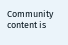Community content is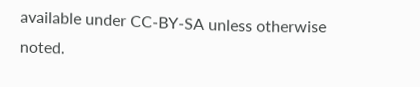available under CC-BY-SA unless otherwise noted.